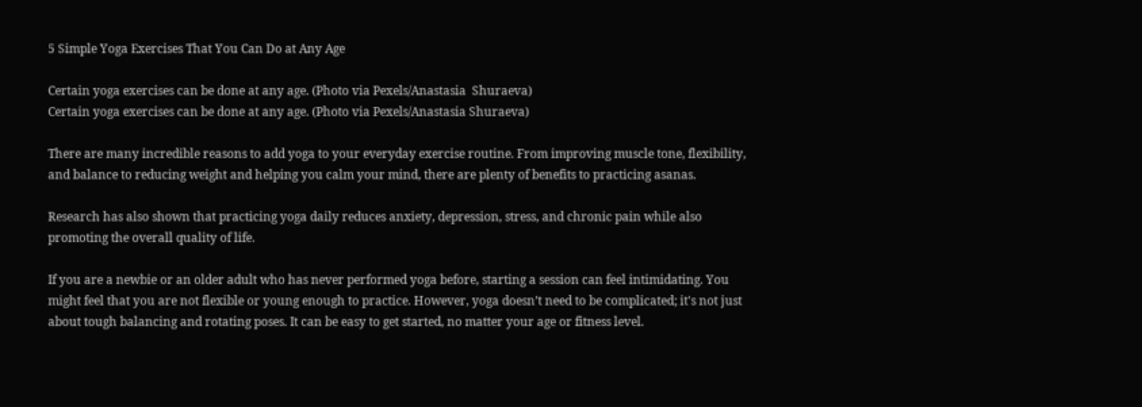5 Simple Yoga Exercises That You Can Do at Any Age

Certain yoga exercises can be done at any age. (Photo via Pexels/Anastasia  Shuraeva)
Certain yoga exercises can be done at any age. (Photo via Pexels/Anastasia Shuraeva)

There are many incredible reasons to add yoga to your everyday exercise routine. From improving muscle tone, flexibility, and balance to reducing weight and helping you calm your mind, there are plenty of benefits to practicing asanas.

Research has also shown that practicing yoga daily reduces anxiety, depression, stress, and chronic pain while also promoting the overall quality of life.

If you are a newbie or an older adult who has never performed yoga before, starting a session can feel intimidating. You might feel that you are not flexible or young enough to practice. However, yoga doesn’t need to be complicated; it's not just about tough balancing and rotating poses. It can be easy to get started, no matter your age or fitness level.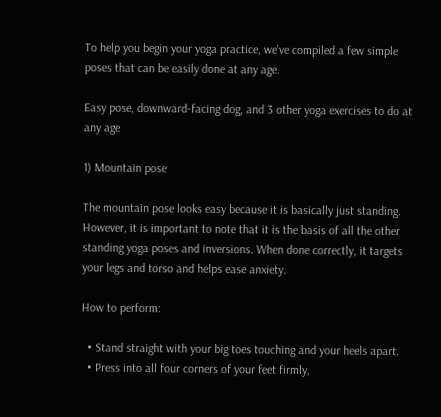To help you begin your yoga practice, we’ve compiled a few simple poses that can be easily done at any age.

Easy pose, downward-facing dog, and 3 other yoga exercises to do at any age

1) Mountain pose

The mountain pose looks easy because it is basically just standing. However, it is important to note that it is the basis of all the other standing yoga poses and inversions. When done correctly, it targets your legs and torso and helps ease anxiety.

How to perform:

  • Stand straight with your big toes touching and your heels apart.
  • Press into all four corners of your feet firmly,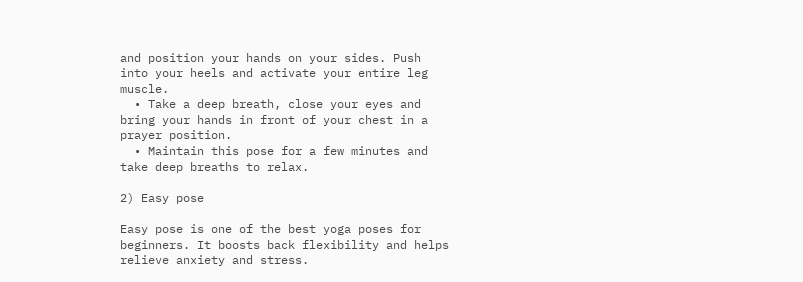and position your hands on your sides. Push into your heels and activate your entire leg muscle.
  • Take a deep breath, close your eyes and bring your hands in front of your chest in a prayer position.
  • Maintain this pose for a few minutes and take deep breaths to relax.

2) Easy pose

Easy pose is one of the best yoga poses for beginners. It boosts back flexibility and helps relieve anxiety and stress.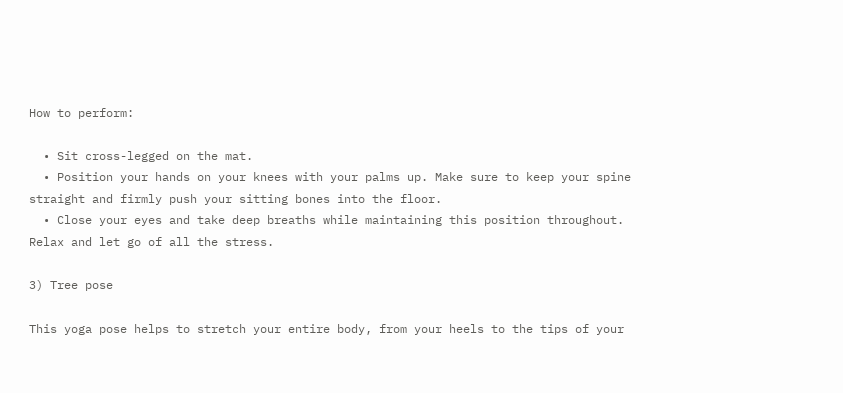How to perform:

  • Sit cross-legged on the mat.
  • Position your hands on your knees with your palms up. Make sure to keep your spine straight and firmly push your sitting bones into the floor.
  • Close your eyes and take deep breaths while maintaining this position throughout. Relax and let go of all the stress.

3) Tree pose

This yoga pose helps to stretch your entire body, from your heels to the tips of your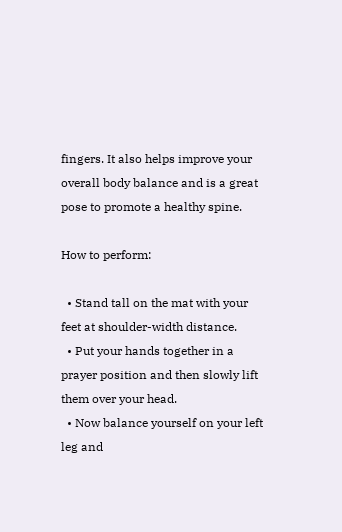fingers. It also helps improve your overall body balance and is a great pose to promote a healthy spine.

How to perform:

  • Stand tall on the mat with your feet at shoulder-width distance.
  • Put your hands together in a prayer position and then slowly lift them over your head.
  • Now balance yourself on your left leg and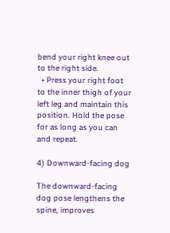bend your right knee out to the right side.
  • Press your right foot to the inner thigh of your left leg and maintain this position. Hold the pose for as long as you can and repeat.

4) Downward-facing dog

The downward-facing dog pose lengthens the spine, improves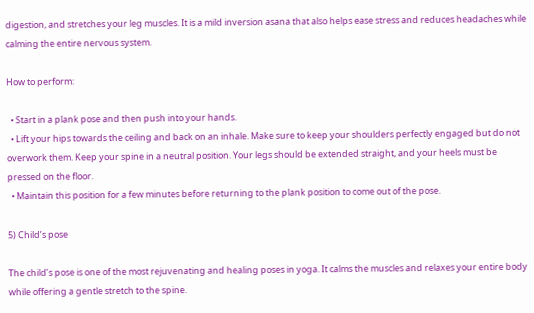digestion, and stretches your leg muscles. It is a mild inversion asana that also helps ease stress and reduces headaches while calming the entire nervous system.

How to perform:

  • Start in a plank pose and then push into your hands.
  • Lift your hips towards the ceiling and back on an inhale. Make sure to keep your shoulders perfectly engaged but do not overwork them. Keep your spine in a neutral position. Your legs should be extended straight, and your heels must be pressed on the floor.
  • Maintain this position for a few minutes before returning to the plank position to come out of the pose.

5) Child’s pose

The child’s pose is one of the most rejuvenating and healing poses in yoga. It calms the muscles and relaxes your entire body while offering a gentle stretch to the spine.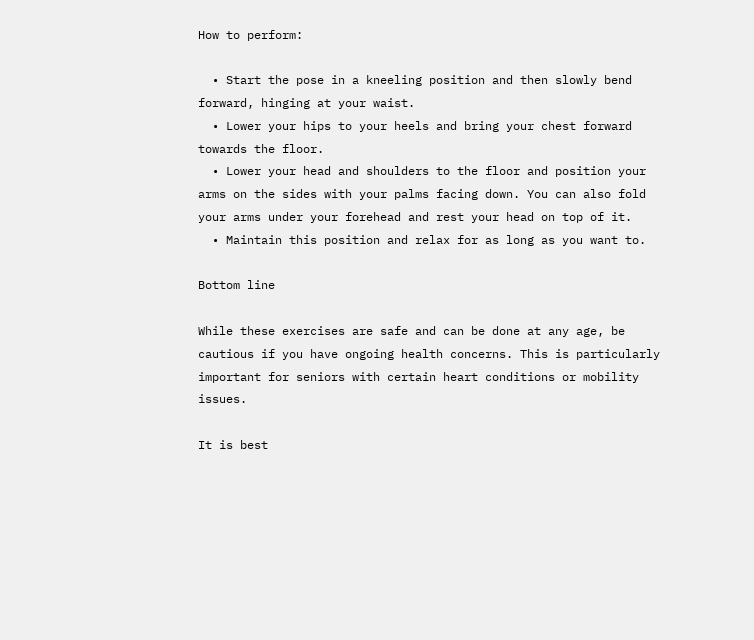How to perform:

  • Start the pose in a kneeling position and then slowly bend forward, hinging at your waist.
  • Lower your hips to your heels and bring your chest forward towards the floor.
  • Lower your head and shoulders to the floor and position your arms on the sides with your palms facing down. You can also fold your arms under your forehead and rest your head on top of it.
  • Maintain this position and relax for as long as you want to.

Bottom line

While these exercises are safe and can be done at any age, be cautious if you have ongoing health concerns. This is particularly important for seniors with certain heart conditions or mobility issues.

It is best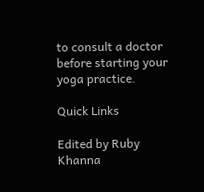to consult a doctor before starting your yoga practice.

Quick Links

Edited by Ruby Khanna